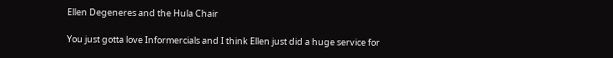Ellen Degeneres and the Hula Chair

You just gotta love Informercials and I think Ellen just did a huge service for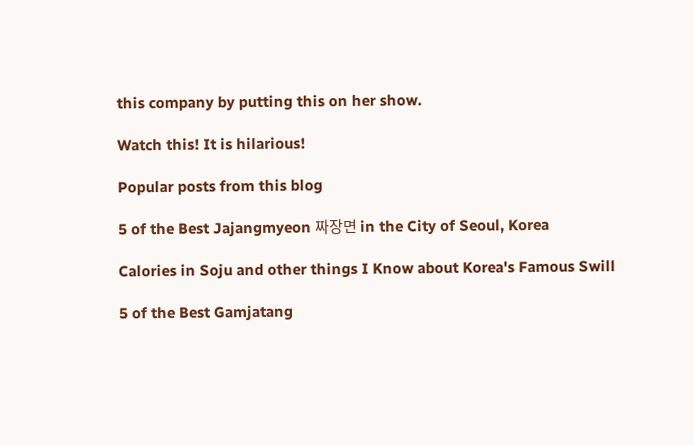this company by putting this on her show.

Watch this! It is hilarious!

Popular posts from this blog

5 of the Best Jajangmyeon 짜장면 in the City of Seoul, Korea

Calories in Soju and other things I Know about Korea's Famous Swill

5 of the Best Gamjatang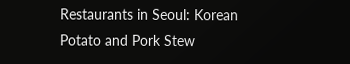Restaurants in Seoul: Korean Potato and Pork Stew